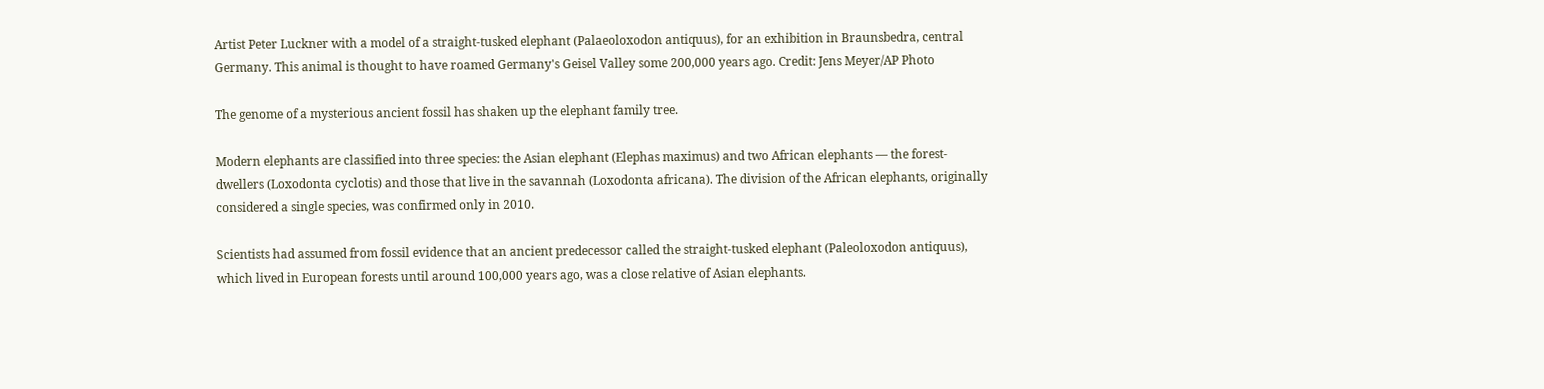Artist Peter Luckner with a model of a straight-tusked elephant (Palaeoloxodon antiquus), for an exhibition in Braunsbedra, central Germany. This animal is thought to have roamed Germany's Geisel Valley some 200,000 years ago. Credit: Jens Meyer/AP Photo

The genome of a mysterious ancient fossil has shaken up the elephant family tree.

Modern elephants are classified into three species: the Asian elephant (Elephas maximus) and two African elephants — the forest-dwellers (Loxodonta cyclotis) and those that live in the savannah (Loxodonta africana). The division of the African elephants, originally considered a single species, was confirmed only in 2010.

Scientists had assumed from fossil evidence that an ancient predecessor called the straight-tusked elephant (Paleoloxodon antiquus), which lived in European forests until around 100,000 years ago, was a close relative of Asian elephants.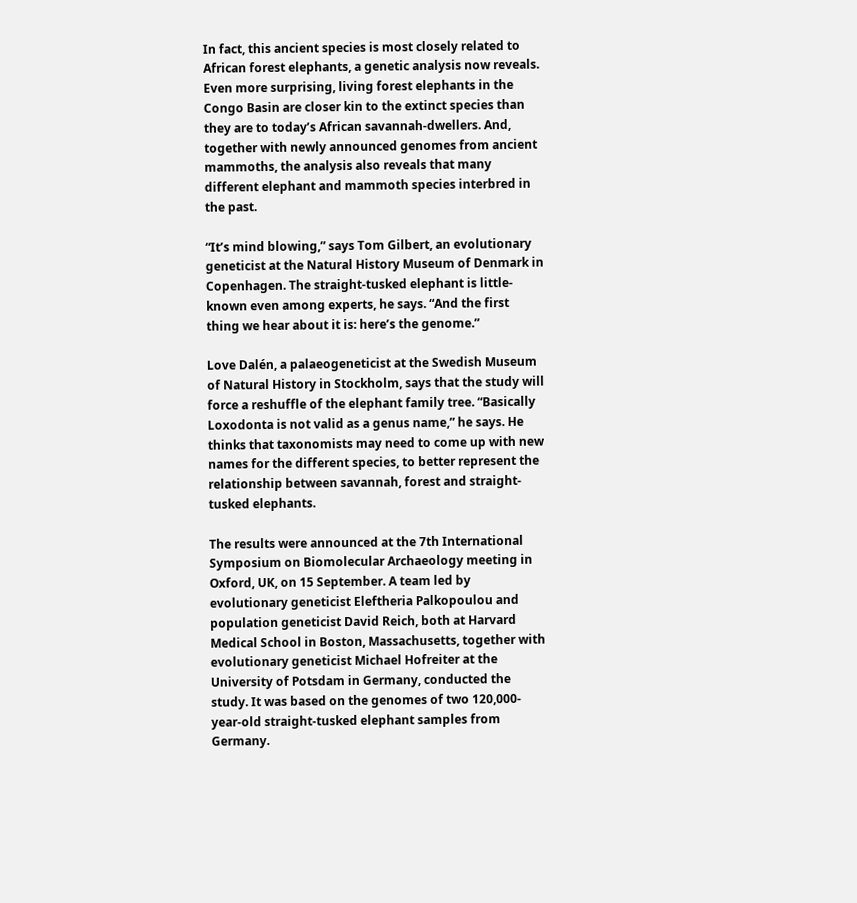In fact, this ancient species is most closely related to African forest elephants, a genetic analysis now reveals. Even more surprising, living forest elephants in the Congo Basin are closer kin to the extinct species than they are to today’s African savannah-dwellers. And, together with newly announced genomes from ancient mammoths, the analysis also reveals that many different elephant and mammoth species interbred in the past.

“It’s mind blowing,” says Tom Gilbert, an evolutionary geneticist at the Natural History Museum of Denmark in Copenhagen. The straight-tusked elephant is little-known even among experts, he says. “And the first thing we hear about it is: here’s the genome.”

Love Dalén, a palaeogeneticist at the Swedish Museum of Natural History in Stockholm, says that the study will force a reshuffle of the elephant family tree. “Basically Loxodonta is not valid as a genus name,” he says. He thinks that taxonomists may need to come up with new names for the different species, to better represent the relationship between savannah, forest and straight-tusked elephants.

The results were announced at the 7th International Symposium on Biomolecular Archaeology meeting in Oxford, UK, on 15 September. A team led by evolutionary geneticist Eleftheria Palkopoulou and population geneticist David Reich, both at Harvard Medical School in Boston, Massachusetts, together with evolutionary geneticist Michael Hofreiter at the University of Potsdam in Germany, conducted the study. It was based on the genomes of two 120,000-year-old straight-tusked elephant samples from Germany.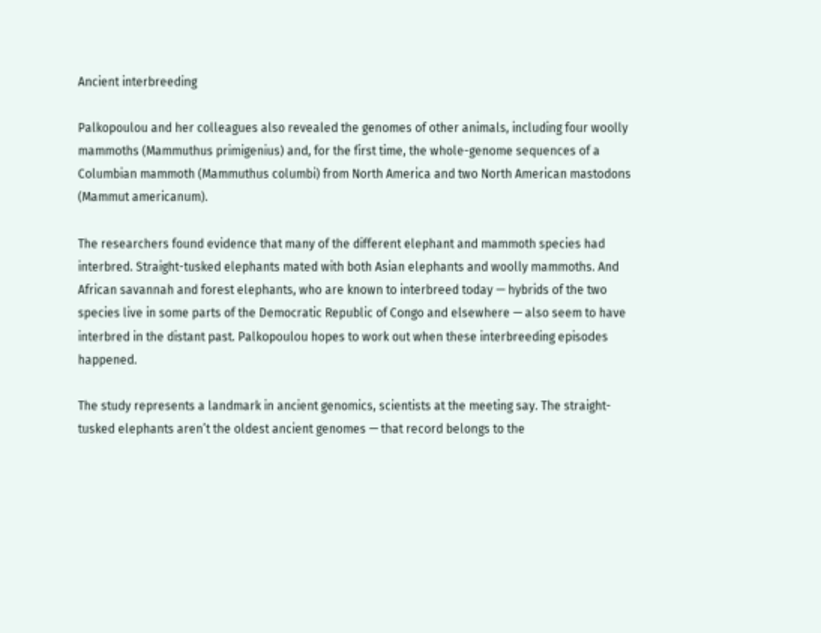Ancient interbreeding

Palkopoulou and her colleagues also revealed the genomes of other animals, including four woolly mammoths (Mammuthus primigenius) and, for the first time, the whole-genome sequences of a Columbian mammoth (Mammuthus columbi) from North America and two North American mastodons (Mammut americanum).

The researchers found evidence that many of the different elephant and mammoth species had interbred. Straight-tusked elephants mated with both Asian elephants and woolly mammoths. And African savannah and forest elephants, who are known to interbreed today — hybrids of the two species live in some parts of the Democratic Republic of Congo and elsewhere — also seem to have interbred in the distant past. Palkopoulou hopes to work out when these interbreeding episodes happened.

The study represents a landmark in ancient genomics, scientists at the meeting say. The straight-tusked elephants aren’t the oldest ancient genomes — that record belongs to the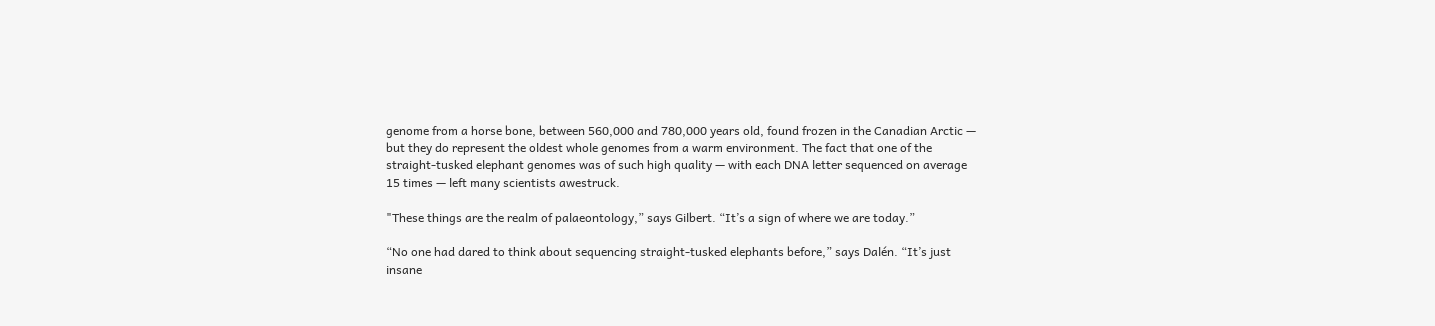genome from a horse bone, between 560,000 and 780,000 years old, found frozen in the Canadian Arctic — but they do represent the oldest whole genomes from a warm environment. The fact that one of the straight-tusked elephant genomes was of such high quality — with each DNA letter sequenced on average 15 times — left many scientists awestruck.

"These things are the realm of palaeontology,” says Gilbert. “It’s a sign of where we are today.”

“No one had dared to think about sequencing straight-tusked elephants before,” says Dalén. “It’s just insane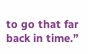to go that far back in time.”